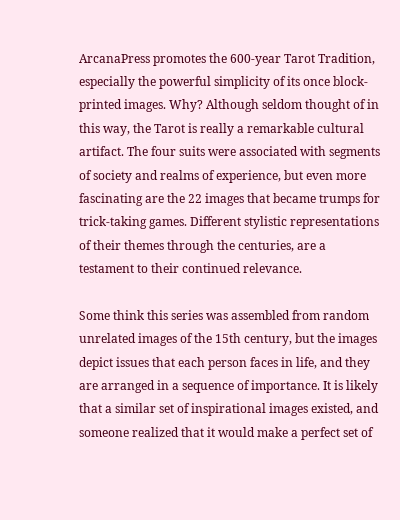ArcanaPress promotes the 600-year Tarot Tradition, especially the powerful simplicity of its once block-printed images. Why? Although seldom thought of in this way, the Tarot is really a remarkable cultural artifact. The four suits were associated with segments of society and realms of experience, but even more fascinating are the 22 images that became trumps for trick-taking games. Different stylistic representations of their themes through the centuries, are a testament to their continued relevance.

Some think this series was assembled from random unrelated images of the 15th century, but the images depict issues that each person faces in life, and they are arranged in a sequence of importance. It is likely that a similar set of inspirational images existed, and someone realized that it would make a perfect set of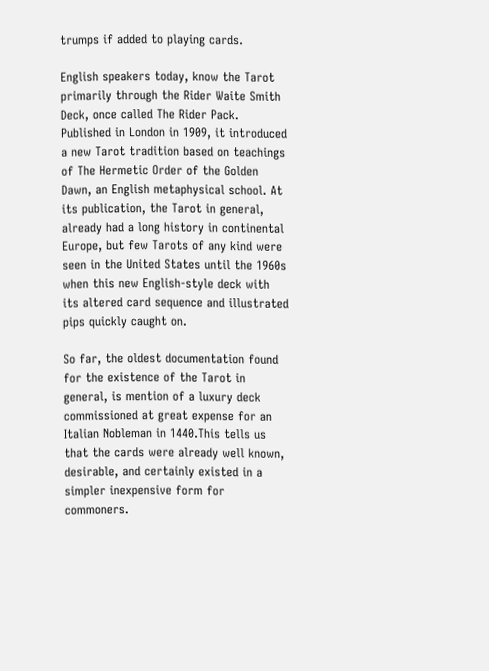trumps if added to playing cards.

English speakers today, know the Tarot primarily through the Rider Waite Smith Deck, once called The Rider Pack. Published in London in 1909, it introduced a new Tarot tradition based on teachings of The Hermetic Order of the Golden Dawn, an English metaphysical school. At its publication, the Tarot in general, already had a long history in continental Europe, but few Tarots of any kind were seen in the United States until the 1960s when this new English-style deck with its altered card sequence and illustrated pips quickly caught on.

So far, the oldest documentation found for the existence of the Tarot in general, is mention of a luxury deck commissioned at great expense for an Italian Nobleman in 1440.This tells us that the cards were already well known, desirable, and certainly existed in a simpler inexpensive form for commoners.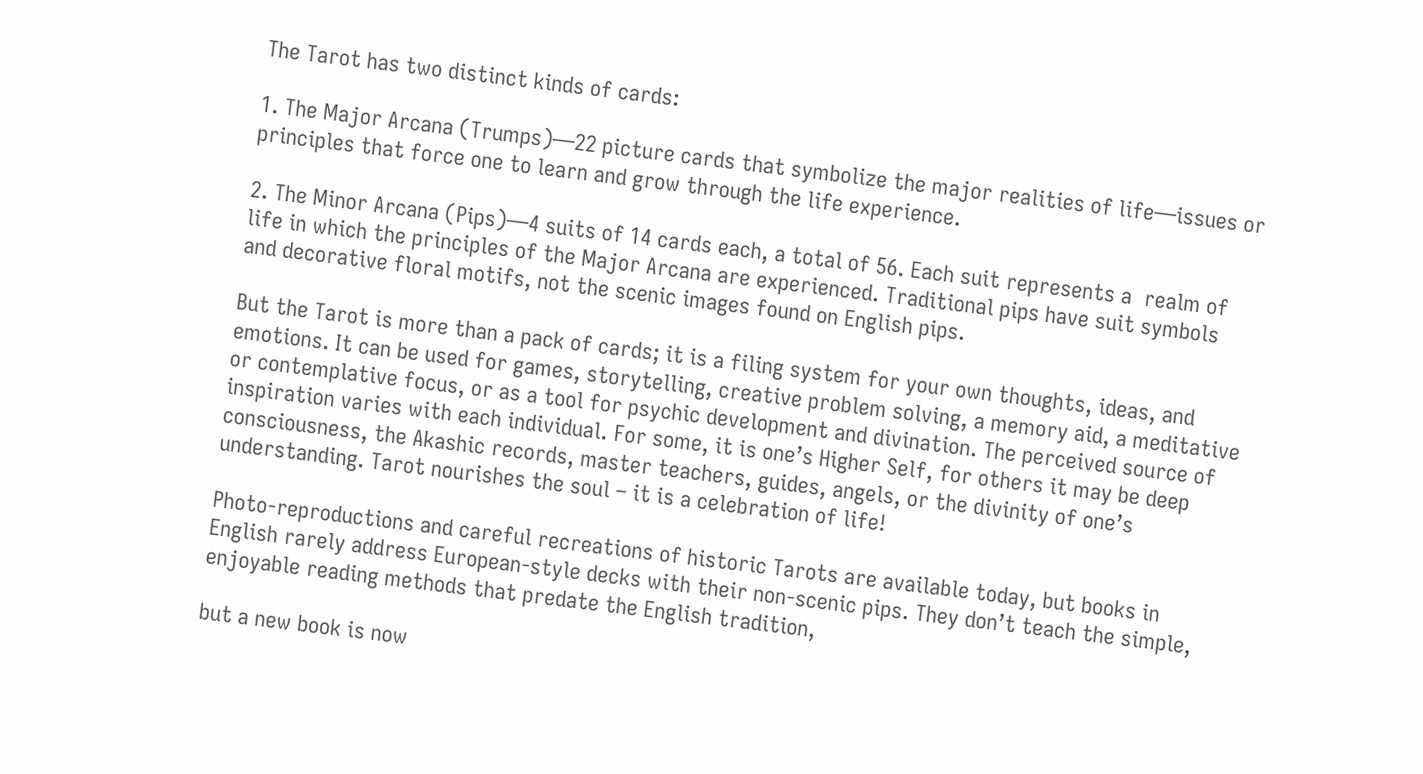The Tarot has two distinct kinds of cards:

1. The Major Arcana (Trumps)—22 picture cards that symbolize the major realities of life—issues or principles that force one to learn and grow through the life experience.

2. The Minor Arcana (Pips)—4 suits of 14 cards each, a total of 56. Each suit represents a  realm of life in which the principles of the Major Arcana are experienced. Traditional pips have suit symbols and decorative floral motifs, not the scenic images found on English pips.

But the Tarot is more than a pack of cards; it is a filing system for your own thoughts, ideas, and emotions. It can be used for games, storytelling, creative problem solving, a memory aid, a meditative or contemplative focus, or as a tool for psychic development and divination. The perceived source of inspiration varies with each individual. For some, it is one’s Higher Self, for others it may be deep consciousness, the Akashic records, master teachers, guides, angels, or the divinity of one’s understanding. Tarot nourishes the soul – it is a celebration of life!

Photo-reproductions and careful recreations of historic Tarots are available today, but books in English rarely address European-style decks with their non-scenic pips. They don’t teach the simple, enjoyable reading methods that predate the English tradition,

but a new book is now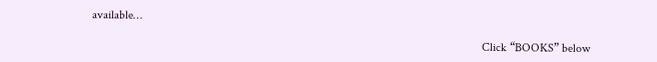available…

                                                                                                                                  Click “BOOKS” below